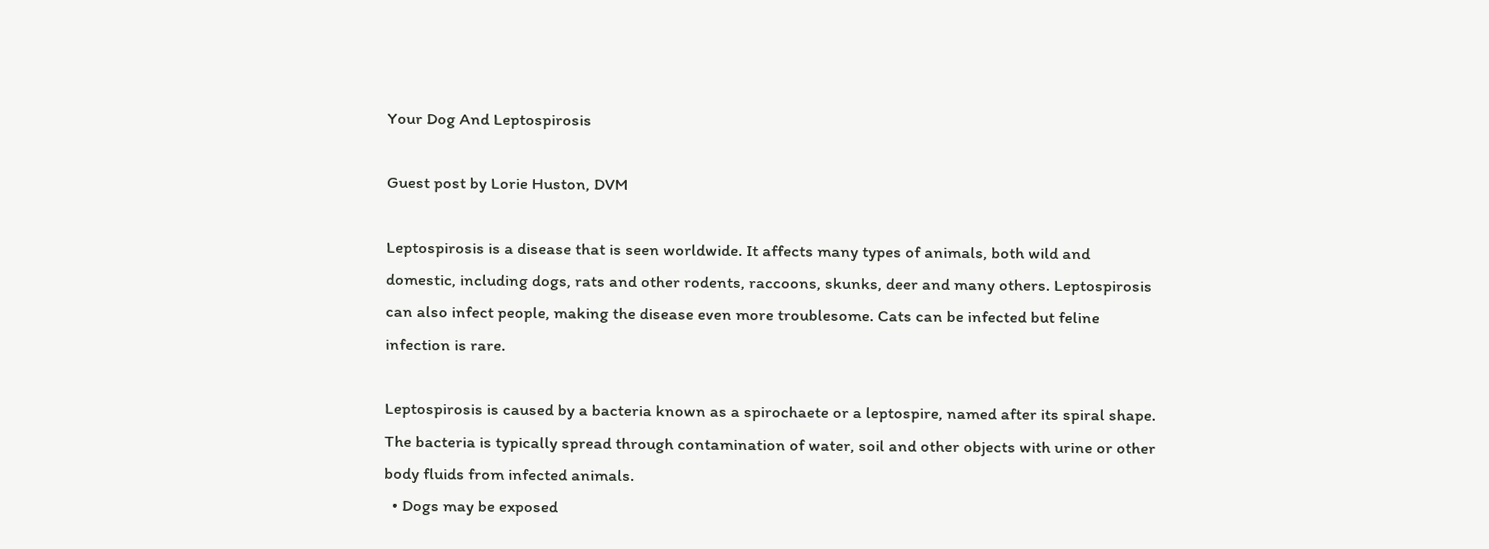Your Dog And Leptospirosis

Guest post by Lorie Huston, DVM

Leptospirosis is a disease that is seen worldwide. It affects many types of animals, both wild and domestic, including dogs, rats and other rodents, raccoons, skunks, deer and many others. Leptospirosis can also infect people, making the disease even more troublesome. Cats can be infected but feline infection is rare.

Leptospirosis is caused by a bacteria known as a spirochaete or a leptospire, named after its spiral shape. The bacteria is typically spread through contamination of water, soil and other objects with urine or other body fluids from infected animals.
  • Dogs may be exposed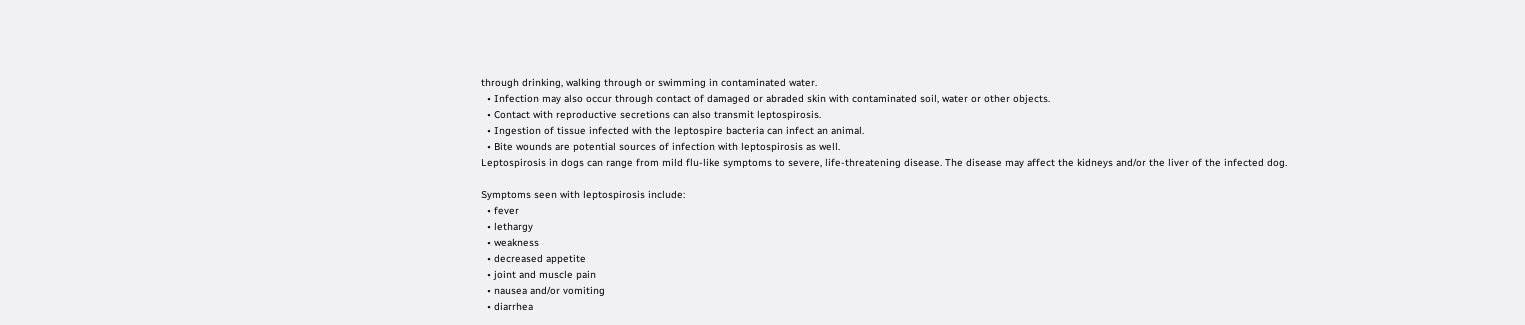through drinking, walking through or swimming in contaminated water.
  • Infection may also occur through contact of damaged or abraded skin with contaminated soil, water or other objects.
  • Contact with reproductive secretions can also transmit leptospirosis.
  • Ingestion of tissue infected with the leptospire bacteria can infect an animal.
  • Bite wounds are potential sources of infection with leptospirosis as well.
Leptospirosis in dogs can range from mild flu-like symptoms to severe, life-threatening disease. The disease may affect the kidneys and/or the liver of the infected dog.

Symptoms seen with leptospirosis include:
  • fever
  • lethargy
  • weakness
  • decreased appetite
  • joint and muscle pain
  • nausea and/or vomiting
  • diarrhea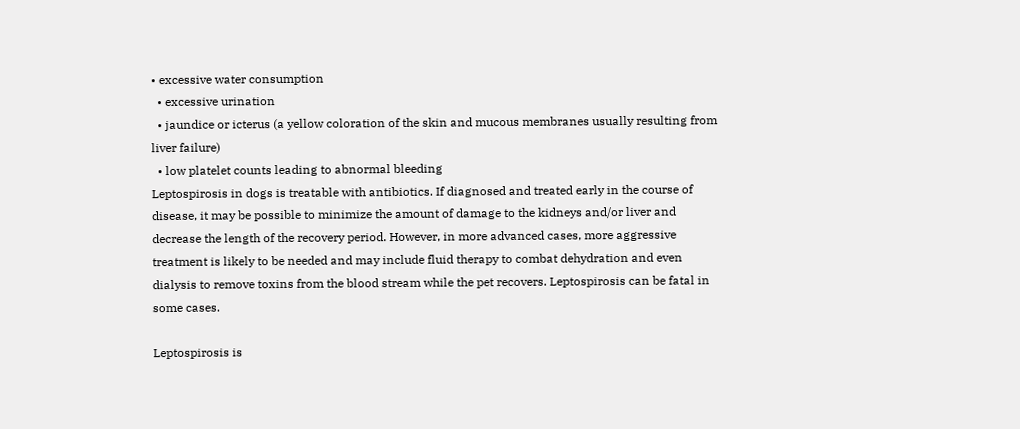• excessive water consumption
  • excessive urination
  • jaundice or icterus (a yellow coloration of the skin and mucous membranes usually resulting from liver failure)
  • low platelet counts leading to abnormal bleeding
Leptospirosis in dogs is treatable with antibiotics. If diagnosed and treated early in the course of disease, it may be possible to minimize the amount of damage to the kidneys and/or liver and decrease the length of the recovery period. However, in more advanced cases, more aggressive treatment is likely to be needed and may include fluid therapy to combat dehydration and even dialysis to remove toxins from the blood stream while the pet recovers. Leptospirosis can be fatal in some cases.

Leptospirosis is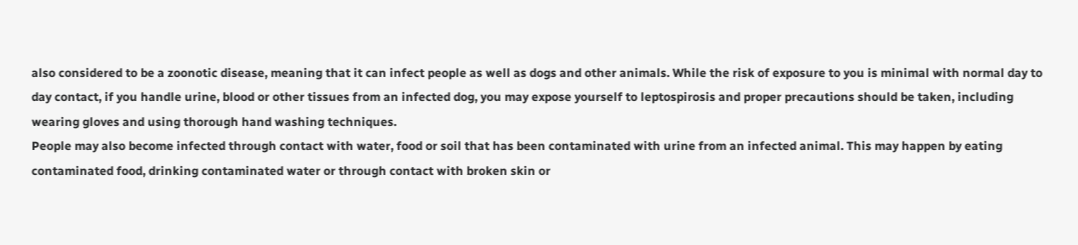also considered to be a zoonotic disease, meaning that it can infect people as well as dogs and other animals. While the risk of exposure to you is minimal with normal day to day contact, if you handle urine, blood or other tissues from an infected dog, you may expose yourself to leptospirosis and proper precautions should be taken, including wearing gloves and using thorough hand washing techniques.
People may also become infected through contact with water, food or soil that has been contaminated with urine from an infected animal. This may happen by eating contaminated food, drinking contaminated water or through contact with broken skin or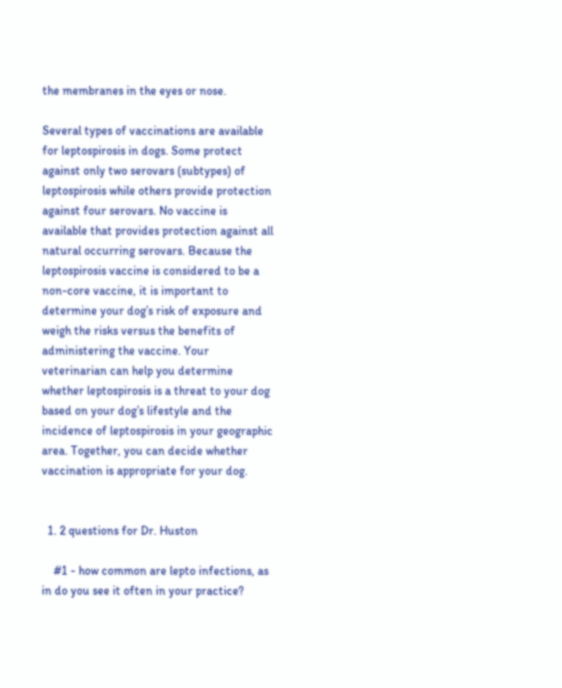the membranes in the eyes or nose.

Several types of vaccinations are available for leptospirosis in dogs. Some protect against only two serovars (subtypes) of leptospirosis while others provide protection against four serovars. No vaccine is available that provides protection against all natural occurring serovars. Because the leptospirosis vaccine is considered to be a non-core vaccine, it is important to determine your dog’s risk of exposure and weigh the risks versus the benefits of administering the vaccine. Your veterinarian can help you determine whether leptospirosis is a threat to your dog based on your dog’s lifestyle and the incidence of leptospirosis in your geographic area. Together, you can decide whether vaccination is appropriate for your dog.


  1. 2 questions for Dr. Huston

    #1 - how common are lepto infections, as in do you see it often in your practice?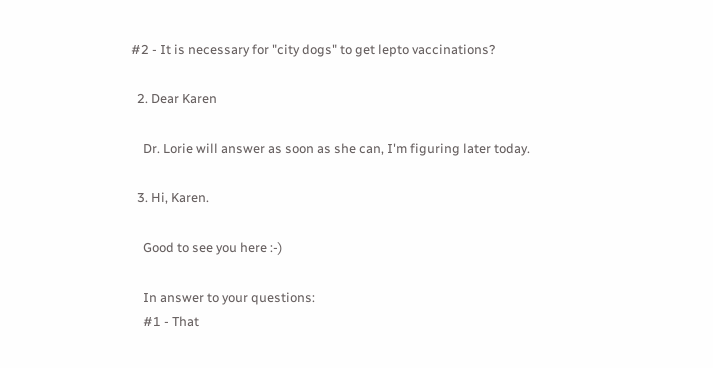#2 - It is necessary for "city dogs" to get lepto vaccinations?

  2. Dear Karen

    Dr. Lorie will answer as soon as she can, I'm figuring later today.

  3. Hi, Karen.

    Good to see you here :-)

    In answer to your questions:
    #1 - That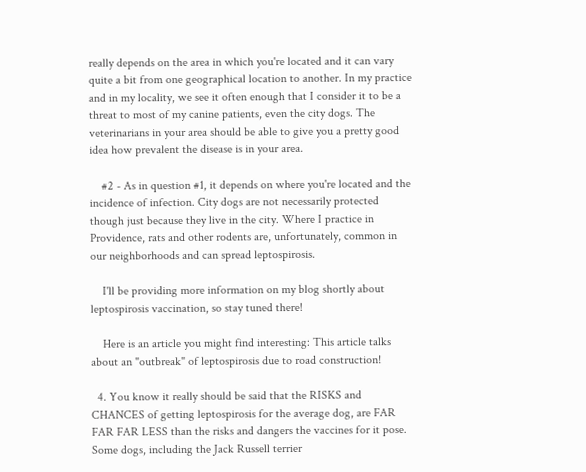really depends on the area in which you're located and it can vary quite a bit from one geographical location to another. In my practice and in my locality, we see it often enough that I consider it to be a threat to most of my canine patients, even the city dogs. The veterinarians in your area should be able to give you a pretty good idea how prevalent the disease is in your area.

    #2 - As in question #1, it depends on where you're located and the incidence of infection. City dogs are not necessarily protected though just because they live in the city. Where I practice in Providence, rats and other rodents are, unfortunately, common in our neighborhoods and can spread leptospirosis.

    I'll be providing more information on my blog shortly about leptospirosis vaccination, so stay tuned there!

    Here is an article you might find interesting: This article talks about an "outbreak" of leptospirosis due to road construction!

  4. You know it really should be said that the RISKS and CHANCES of getting leptospirosis for the average dog, are FAR FAR FAR LESS than the risks and dangers the vaccines for it pose. Some dogs, including the Jack Russell terrier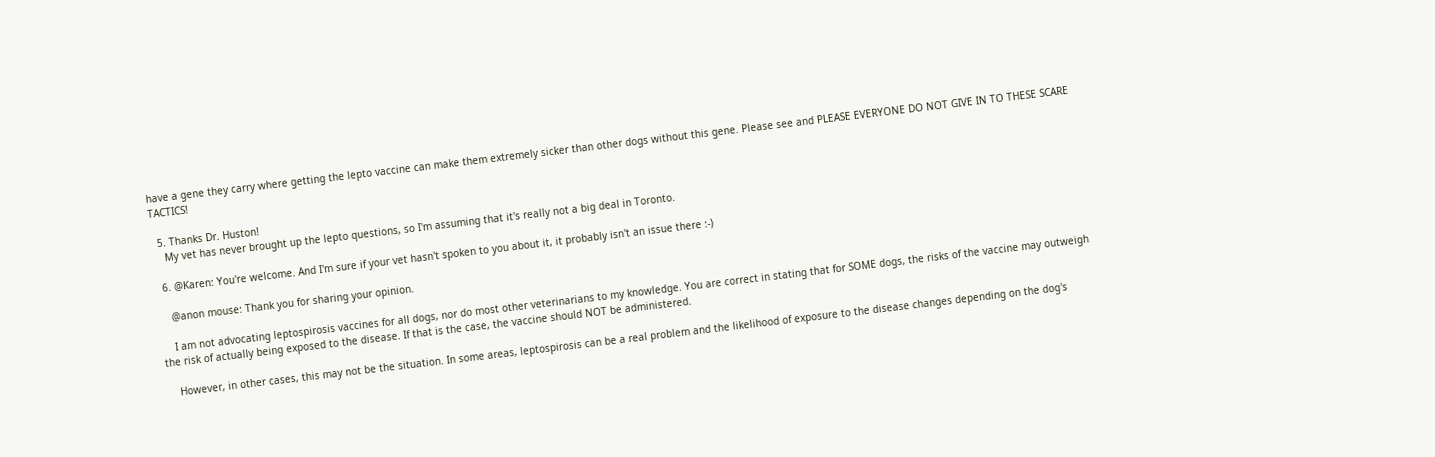have a gene they carry where getting the lepto vaccine can make them extremely sicker than other dogs without this gene. Please see and PLEASE EVERYONE DO NOT GIVE IN TO THESE SCARE TACTICS!

  5. Thanks Dr. Huston!
    My vet has never brought up the lepto questions, so I'm assuming that it's really not a big deal in Toronto.

  6. @Karen: You're welcome. And I'm sure if your vet hasn't spoken to you about it, it probably isn't an issue there :-)

    @anon mouse: Thank you for sharing your opinion.

    I am not advocating leptospirosis vaccines for all dogs, nor do most other veterinarians to my knowledge. You are correct in stating that for SOME dogs, the risks of the vaccine may outweigh the risk of actually being exposed to the disease. If that is the case, the vaccine should NOT be administered.

    However, in other cases, this may not be the situation. In some areas, leptospirosis can be a real problem and the likelihood of exposure to the disease changes depending on the dog's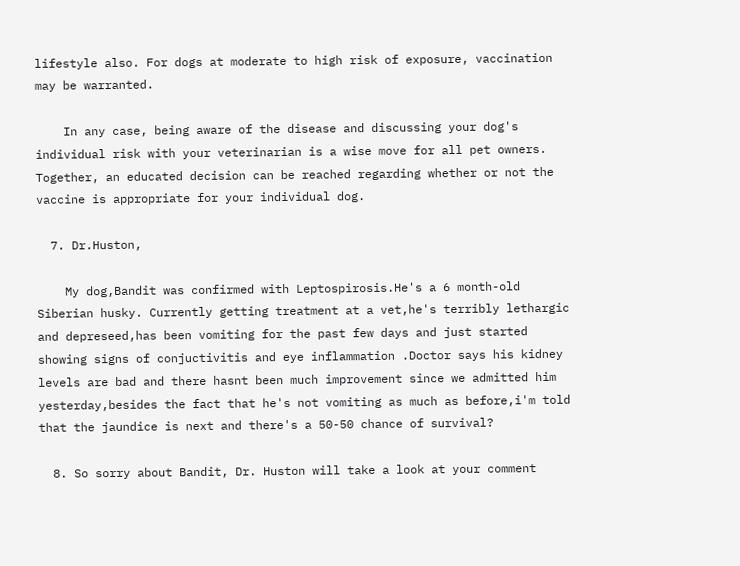lifestyle also. For dogs at moderate to high risk of exposure, vaccination may be warranted.

    In any case, being aware of the disease and discussing your dog's individual risk with your veterinarian is a wise move for all pet owners. Together, an educated decision can be reached regarding whether or not the vaccine is appropriate for your individual dog.

  7. Dr.Huston,

    My dog,Bandit was confirmed with Leptospirosis.He's a 6 month-old Siberian husky. Currently getting treatment at a vet,he's terribly lethargic and depreseed,has been vomiting for the past few days and just started showing signs of conjuctivitis and eye inflammation .Doctor says his kidney levels are bad and there hasnt been much improvement since we admitted him yesterday,besides the fact that he's not vomiting as much as before,i'm told that the jaundice is next and there's a 50-50 chance of survival?

  8. So sorry about Bandit, Dr. Huston will take a look at your comment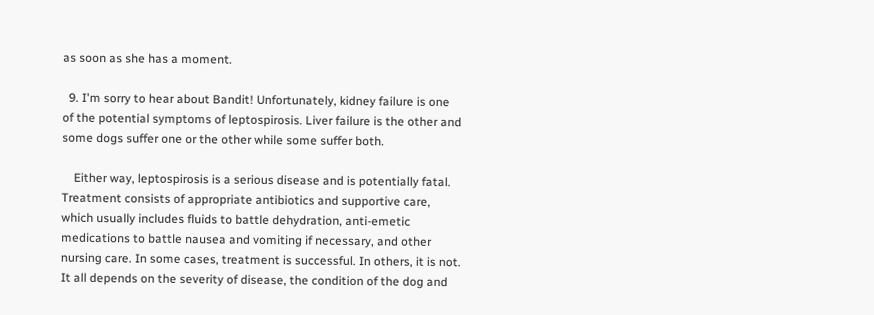as soon as she has a moment.

  9. I'm sorry to hear about Bandit! Unfortunately, kidney failure is one of the potential symptoms of leptospirosis. Liver failure is the other and some dogs suffer one or the other while some suffer both.

    Either way, leptospirosis is a serious disease and is potentially fatal. Treatment consists of appropriate antibiotics and supportive care, which usually includes fluids to battle dehydration, anti-emetic medications to battle nausea and vomiting if necessary, and other nursing care. In some cases, treatment is successful. In others, it is not. It all depends on the severity of disease, the condition of the dog and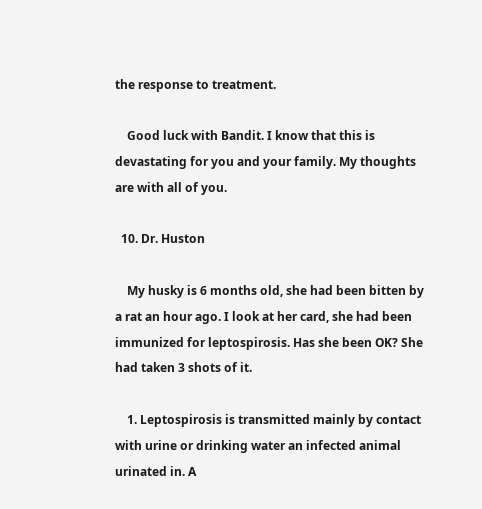the response to treatment.

    Good luck with Bandit. I know that this is devastating for you and your family. My thoughts are with all of you.

  10. Dr. Huston

    My husky is 6 months old, she had been bitten by a rat an hour ago. I look at her card, she had been immunized for leptospirosis. Has she been OK? She had taken 3 shots of it.

    1. Leptospirosis is transmitted mainly by contact with urine or drinking water an infected animal urinated in. A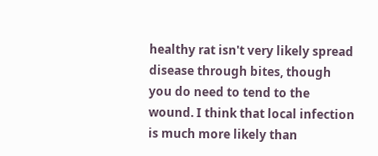healthy rat isn't very likely spread disease through bites, though you do need to tend to the wound. I think that local infection is much more likely than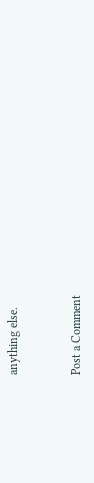anything else.


Post a Comment